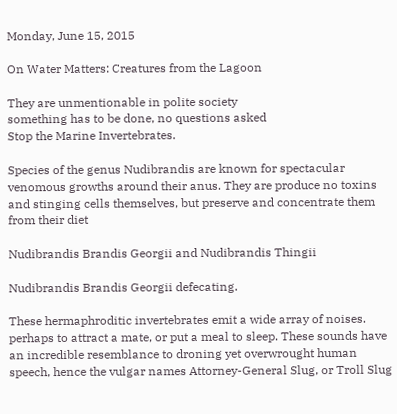Monday, June 15, 2015

On Water Matters: Creatures from the Lagoon

They are unmentionable in polite society
something has to be done, no questions asked
Stop the Marine Invertebrates.

Species of the genus Nudibrandis are known for spectacular venomous growths around their anus. They are produce no toxins and stinging cells themselves, but preserve and concentrate them from their diet

Nudibrandis Brandis Georgii and Nudibrandis Thingii

Nudibrandis Brandis Georgii defecating.

These hermaphroditic invertebrates emit a wide array of noises. perhaps to attract a mate, or put a meal to sleep. These sounds have an incredible resemblance to droning yet overwrought human speech, hence the vulgar names Attorney-General Slug, or Troll Slug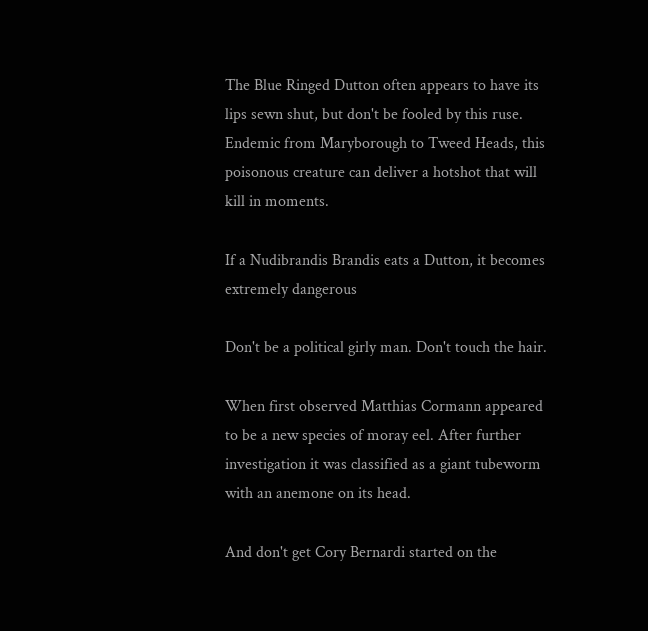The Blue Ringed Dutton often appears to have its lips sewn shut, but don't be fooled by this ruse. Endemic from Maryborough to Tweed Heads, this poisonous creature can deliver a hotshot that will kill in moments.

If a Nudibrandis Brandis eats a Dutton, it becomes extremely dangerous

Don't be a political girly man. Don't touch the hair.

When first observed Matthias Cormann appeared to be a new species of moray eel. After further investigation it was classified as a giant tubeworm with an anemone on its head.

And don't get Cory Bernardi started on the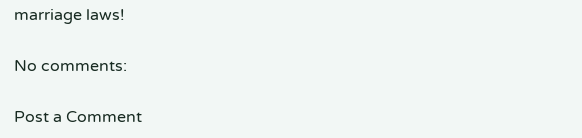marriage laws!

No comments:

Post a Comment